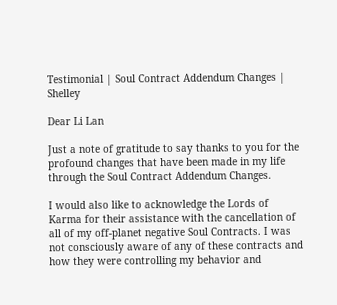Testimonial | Soul Contract Addendum Changes | Shelley

Dear Li Lan

Just a note of gratitude to say thanks to you for the profound changes that have been made in my life through the Soul Contract Addendum Changes.

I would also like to acknowledge the Lords of Karma for their assistance with the cancellation of all of my off-planet negative Soul Contracts. I was not consciously aware of any of these contracts and how they were controlling my behavior and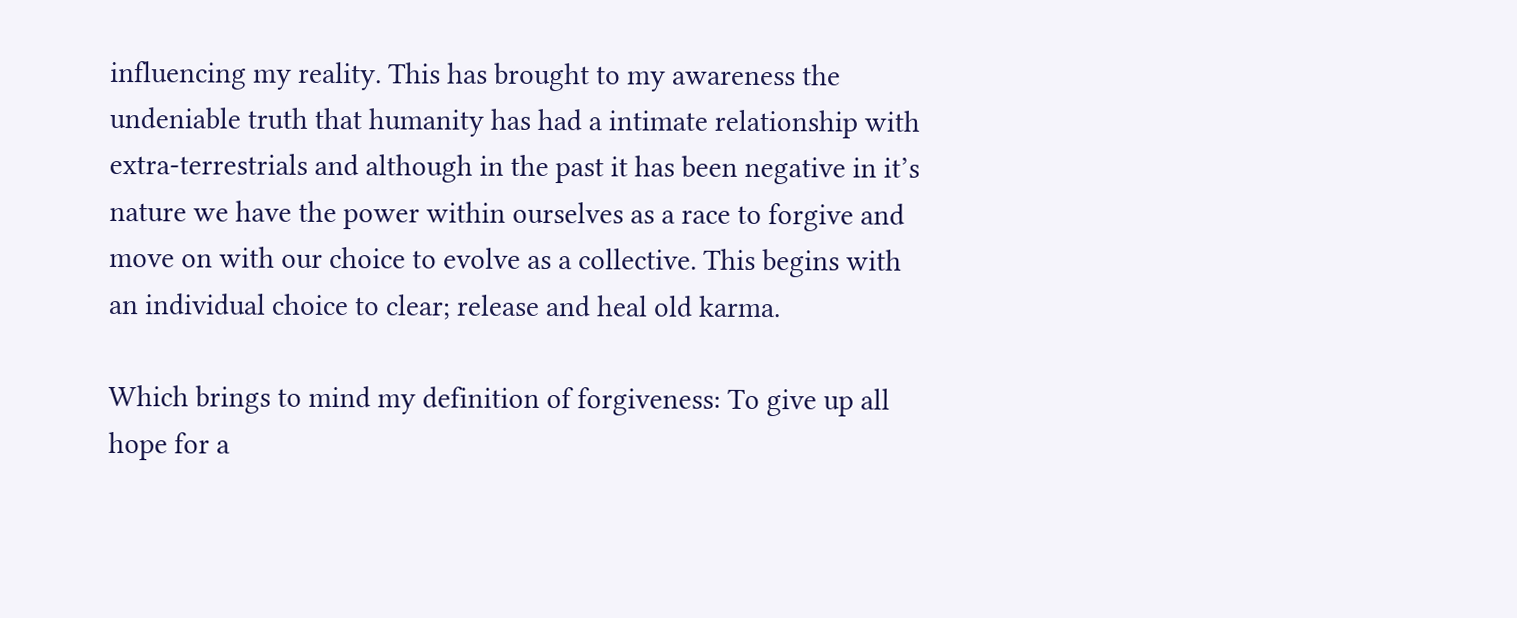influencing my reality. This has brought to my awareness the undeniable truth that humanity has had a intimate relationship with extra-terrestrials and although in the past it has been negative in it’s nature we have the power within ourselves as a race to forgive and move on with our choice to evolve as a collective. This begins with an individual choice to clear; release and heal old karma.

Which brings to mind my definition of forgiveness: To give up all hope for a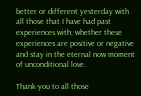better or different yesterday with all those that I have had past experiences with; whether these experiences are positive or negative and stay in the eternal now moment of unconditional love.

Thank-you to all those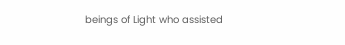beings of Light who assisted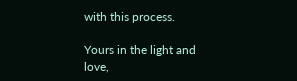with this process.

Yours in the light and love,